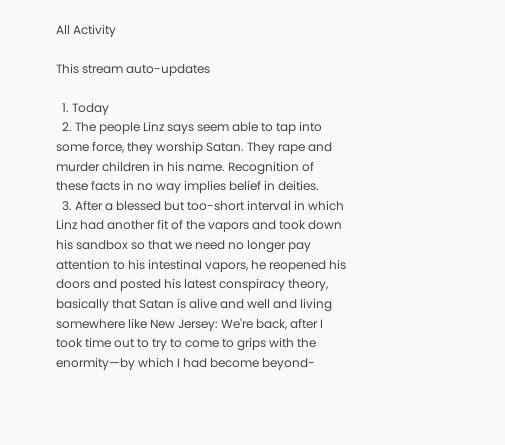All Activity

This stream auto-updates

  1. Today
  2. The people Linz says seem able to tap into some force, they worship Satan. They rape and murder children in his name. Recognition of these facts in no way implies belief in deities.
  3. After a blessed but too-short interval in which Linz had another fit of the vapors and took down his sandbox so that we need no longer pay attention to his intestinal vapors, he reopened his doors and posted his latest conspiracy theory, basically that Satan is alive and well and living somewhere like New Jersey: We're back, after I took time out to try to come to grips with the enormity—by which I had become beyond-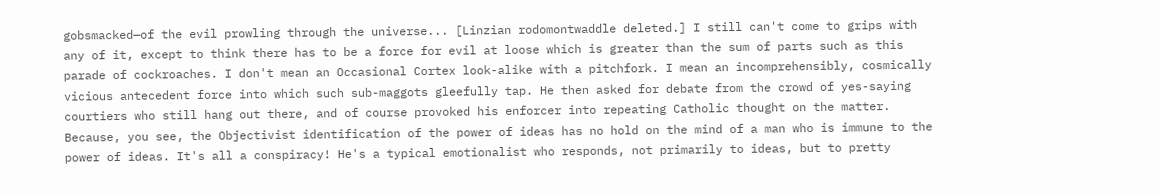gobsmacked—of the evil prowling through the universe... [Linzian rodomontwaddle deleted.] I still can't come to grips with any of it, except to think there has to be a force for evil at loose which is greater than the sum of parts such as this parade of cockroaches. I don't mean an Occasional Cortex look-alike with a pitchfork. I mean an incomprehensibly, cosmically vicious antecedent force into which such sub-maggots gleefully tap. He then asked for debate from the crowd of yes-saying courtiers who still hang out there, and of course provoked his enforcer into repeating Catholic thought on the matter. Because, you see, the Objectivist identification of the power of ideas has no hold on the mind of a man who is immune to the power of ideas. It's all a conspiracy! He's a typical emotionalist who responds, not primarily to ideas, but to pretty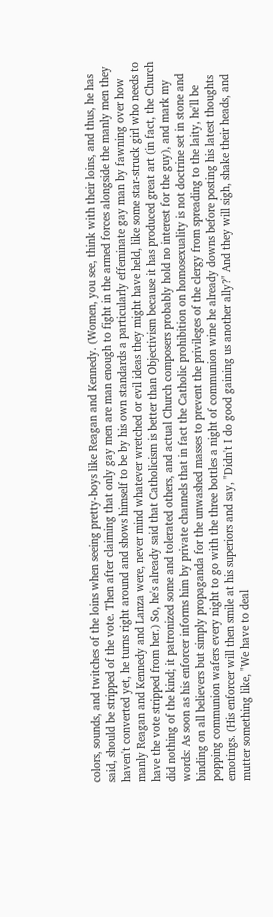colors, sounds, and twitches of the loins when seeing pretty-boys like Reagan and Kennedy. (Women, you see, think with their loins, and thus, he has said, should be stripped of the vote. Then after claiming that only gay men are man enough to fight in the armed forces alongside the manly men they haven't converted yet, he turns right around and shows himself to be by his own standards a particularly effeminate gay man by fawning over how manly Reagan and Kennedy and Lanza were, never mind whatever wretched or evil ideas they might have held, like some star-struck girl who needs to have the vote stripped from her.) So, he's already said that Catholicism is better than Objectivism because it has produced great art (in fact, the Church did nothing of the kind; it patronized some and tolerated others, and actual Church composers probably hold no interest for the guy), and mark my words: As soon as his enforcer informs him by private channels that in fact the Catholic prohibition on homosexuality is not doctrine set in stone and binding on all believers but simply propaganda for the unwashed masses to prevent the privileges of the clergy from spreading to the laity, he'll be popping communion wafers every night to go with the three bottles a night of communion wine he already downs before posting his latest thoughts emotings. (His enforcer will then smile at his superiors and say, "Didn't I do good gaining us another ally?" And they will sigh, shake their heads, and mutter something like, "We have to deal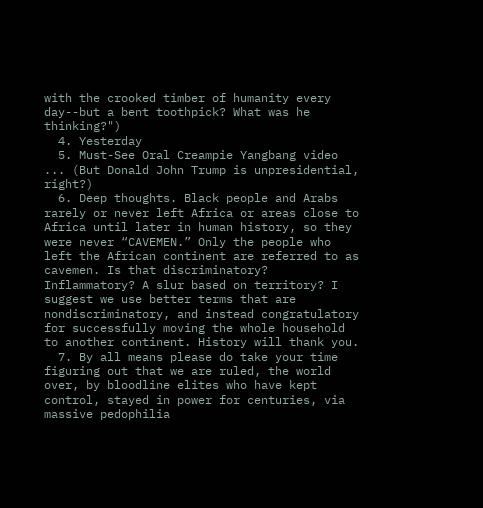with the crooked timber of humanity every day--but a bent toothpick? What was he thinking?")
  4. Yesterday
  5. Must-See Oral Creampie Yangbang video ... (But Donald John Trump is unpresidential, right?)
  6. Deep thoughts. Black people and Arabs rarely or never left Africa or areas close to Africa until later in human history, so they were never “CAVEMEN.” Only the people who left the African continent are referred to as cavemen. Is that discriminatory? Inflammatory? A slur based on territory? I suggest we use better terms that are nondiscriminatory, and instead congratulatory for successfully moving the whole household to another continent. History will thank you.
  7. By all means please do take your time figuring out that we are ruled, the world over, by bloodline elites who have kept control, stayed in power for centuries, via massive pedophilia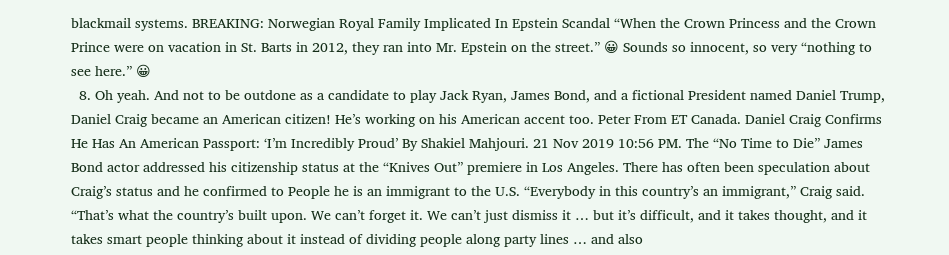blackmail systems. BREAKING: Norwegian Royal Family Implicated In Epstein Scandal “When the Crown Princess and the Crown Prince were on vacation in St. Barts in 2012, they ran into Mr. Epstein on the street.” 😀 Sounds so innocent, so very “nothing to see here.” 😀
  8. Oh yeah. And not to be outdone as a candidate to play Jack Ryan, James Bond, and a fictional President named Daniel Trump, Daniel Craig became an American citizen! He’s working on his American accent too. Peter From ET Canada. Daniel Craig Confirms He Has An American Passport: ‘I’m Incredibly Proud’ By Shakiel Mahjouri. 21 Nov 2019 10:56 PM. The “No Time to Die” James Bond actor addressed his citizenship status at the “Knives Out” premiere in Los Angeles. There has often been speculation about Craig’s status and he confirmed to People he is an immigrant to the U.S. “Everybody in this country’s an immigrant,” Craig said. “That’s what the country’s built upon. We can’t forget it. We can’t just dismiss it … but it’s difficult, and it takes thought, and it takes smart people thinking about it instead of dividing people along party lines … and also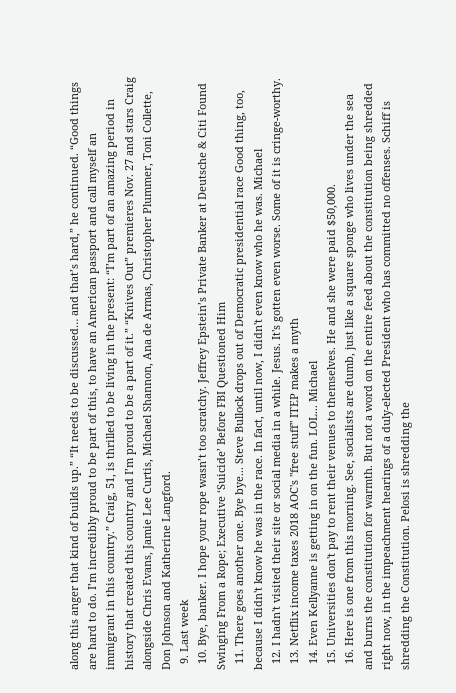along this anger that kind of builds up.” “It needs to be discussed… and that’s hard,” he continued. “Good things are hard to do. I’m incredibly proud to be part of this, to have an American passport and call myself an immigrant in this country.” Craig, 51, is thrilled to be living in the present: “I’m part of an amazing period in history that created this country and I’m proud to be a part of it.” “Knives Out” premieres Nov. 27 and stars Craig alongside Chris Evans, Jamie Lee Curtis, Michael Shannon, Ana de Armas, Christopher Plummer, Toni Collette, Don Johnson and Katherine Langford.
  9. Last week
  10. Bye, banker. I hope your rope wasn’t too scratchy. Jeffrey Epstein’s Private Banker at Deutsche & Citi Found Swinging From a Rope; Executive ‘Suicide’ Before FBI Questioned Him
  11. There goes another one. Bye bye... Steve Bullock drops out of Democratic presidential race Good thing, too, because I didn't know he was in the race. In fact, until now, I didn't even know who he was. Michael
  12. I hadn't visited their site or social media in a while. Jesus. It's gotten even worse. Some of it is cringe-worthy.
  13. Netflix income taxes 2018 AOC's "free stuff" ITEP makes a myth
  14. Even Kellyanne is getting in on the fun. LOL... Michael
  15. Universities don't pay to rent their venues to themselves. He and she were paid $50,000.
  16. Here is one from this morning. See, socialists are dumb, just like a square sponge who lives under the sea and burns the constitution for warmth. But not a word on the entire feed about the constitution being shredded right now, in the impeachment hearings of a duly-elected President who has committed no offenses. Schiff is shredding the Constitution. Pelosi is shredding the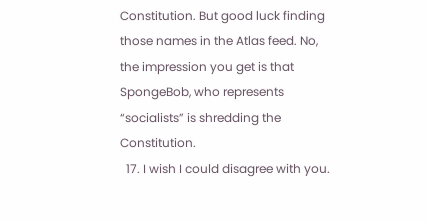Constitution. But good luck finding those names in the Atlas feed. No, the impression you get is that SpongeBob, who represents “socialists” is shredding the Constitution.
  17. I wish I could disagree with you.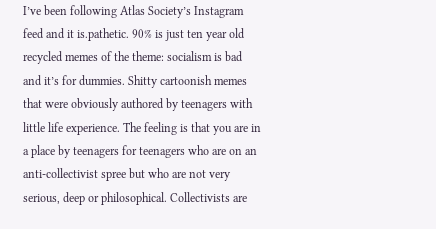I’ve been following Atlas Society’s Instagram feed and it is.pathetic. 90% is just ten year old recycled memes of the theme: socialism is bad and it’s for dummies. Shitty cartoonish memes that were obviously authored by teenagers with little life experience. The feeling is that you are in a place by teenagers for teenagers who are on an anti-collectivist spree but who are not very serious, deep or philosophical. Collectivists are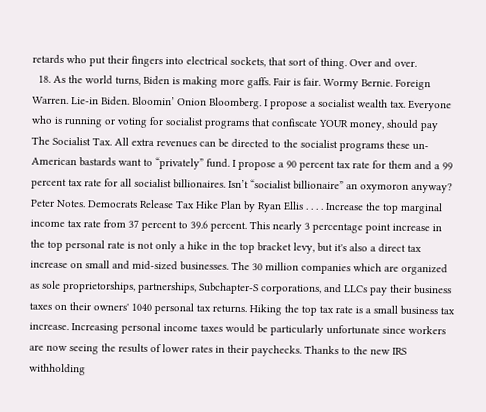retards who put their fingers into electrical sockets, that sort of thing. Over and over.
  18. As the world turns, Biden is making more gaffs. Fair is fair. Wormy Bernie. Foreign Warren. Lie-in Biden. Bloomin’ Onion Bloomberg. I propose a socialist wealth tax. Everyone who is running or voting for socialist programs that confiscate YOUR money, should pay The Socialist Tax. All extra revenues can be directed to the socialist programs these un-American bastards want to “privately” fund. I propose a 90 percent tax rate for them and a 99 percent tax rate for all socialist billionaires. Isn’t “socialist billionaire” an oxymoron anyway? Peter Notes. Democrats Release Tax Hike Plan by Ryan Ellis . . . . Increase the top marginal income tax rate from 37 percent to 39.6 percent. This nearly 3 percentage point increase in the top personal rate is not only a hike in the top bracket levy, but it's also a direct tax increase on small and mid-sized businesses. The 30 million companies which are organized as sole proprietorships, partnerships, Subchapter-S corporations, and LLCs pay their business taxes on their owners' 1040 personal tax returns. Hiking the top tax rate is a small business tax increase. Increasing personal income taxes would be particularly unfortunate since workers are now seeing the results of lower rates in their paychecks. Thanks to the new IRS withholding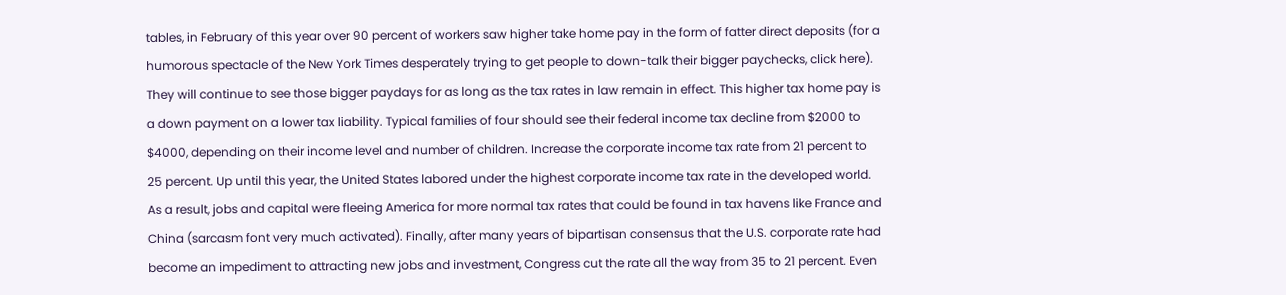tables, in February of this year over 90 percent of workers saw higher take home pay in the form of fatter direct deposits (for a humorous spectacle of the New York Times desperately trying to get people to down-talk their bigger paychecks, click here). They will continue to see those bigger paydays for as long as the tax rates in law remain in effect. This higher tax home pay is a down payment on a lower tax liability. Typical families of four should see their federal income tax decline from $2000 to $4000, depending on their income level and number of children. Increase the corporate income tax rate from 21 percent to 25 percent. Up until this year, the United States labored under the highest corporate income tax rate in the developed world. As a result, jobs and capital were fleeing America for more normal tax rates that could be found in tax havens like France and China (sarcasm font very much activated). Finally, after many years of bipartisan consensus that the U.S. corporate rate had become an impediment to attracting new jobs and investment, Congress cut the rate all the way from 35 to 21 percent. Even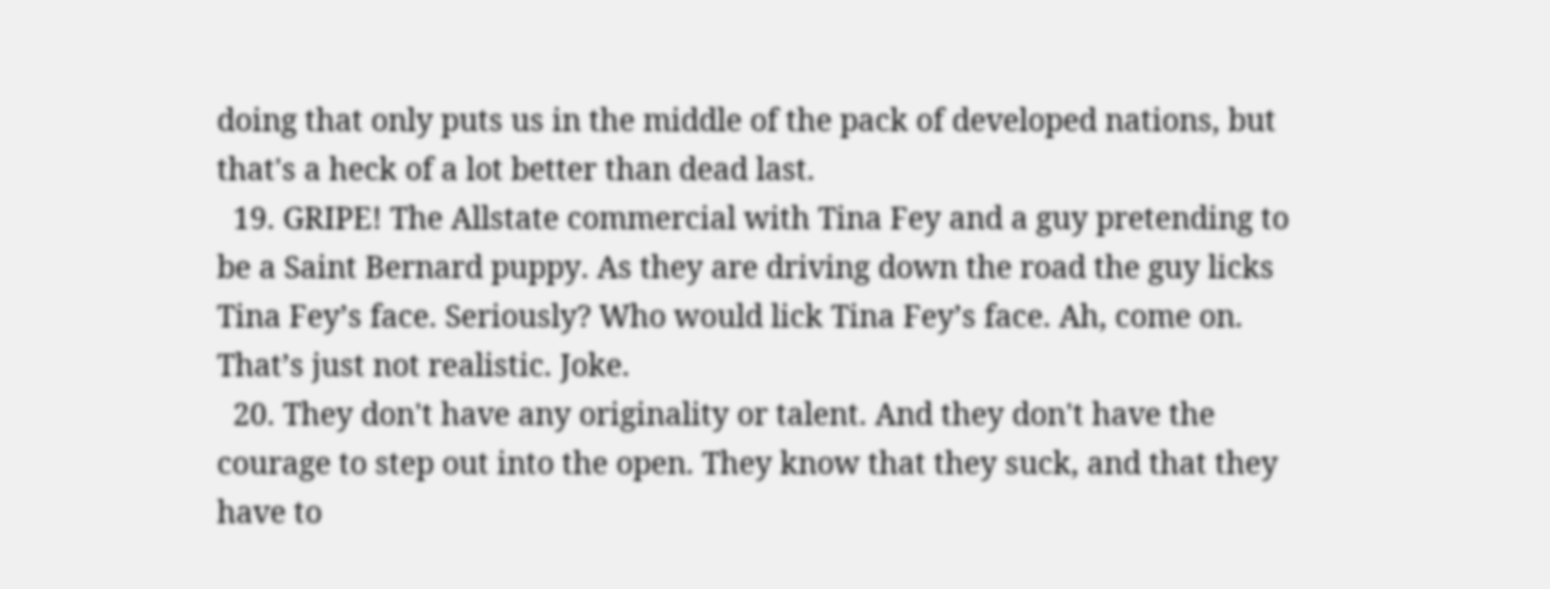doing that only puts us in the middle of the pack of developed nations, but that's a heck of a lot better than dead last.
  19. GRIPE! The Allstate commercial with Tina Fey and a guy pretending to be a Saint Bernard puppy. As they are driving down the road the guy licks Tina Fey’s face. Seriously? Who would lick Tina Fey’s face. Ah, come on. That’s just not realistic. Joke.
  20. They don't have any originality or talent. And they don't have the courage to step out into the open. They know that they suck, and that they have to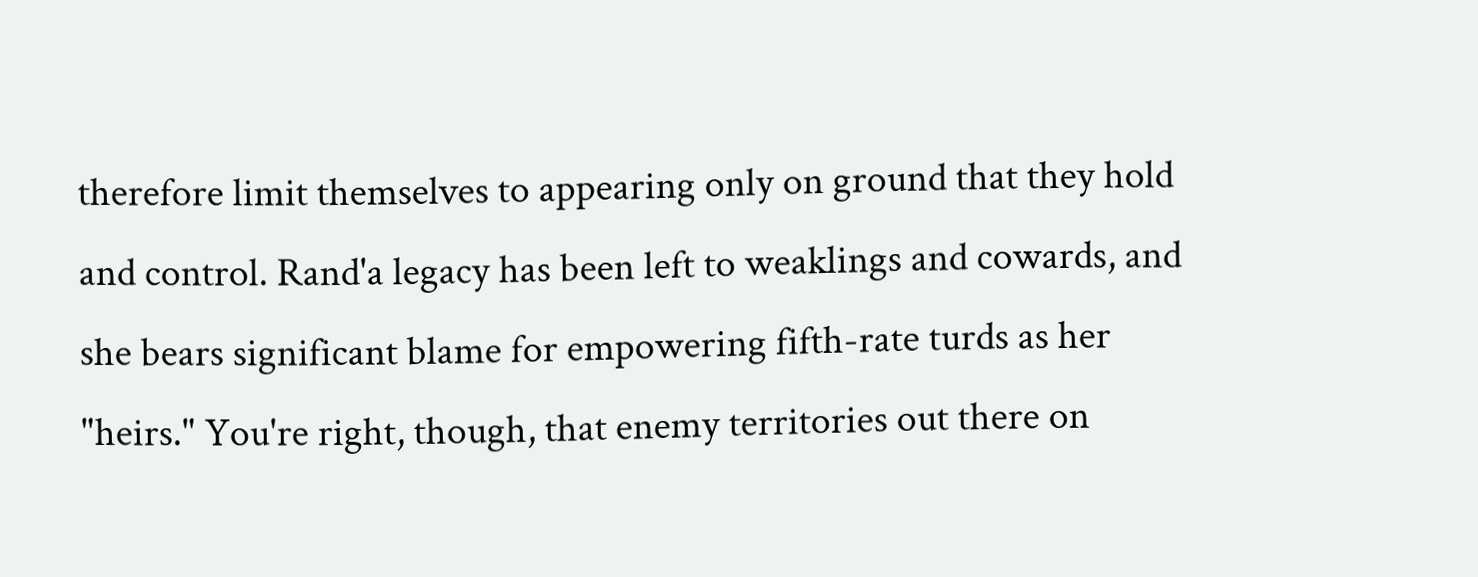therefore limit themselves to appearing only on ground that they hold and control. Rand'a legacy has been left to weaklings and cowards, and she bears significant blame for empowering fifth-rate turds as her "heirs." You're right, though, that enemy territories out there on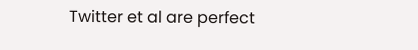Twitter et al are perfect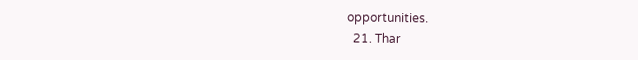opportunities.
  21. Thar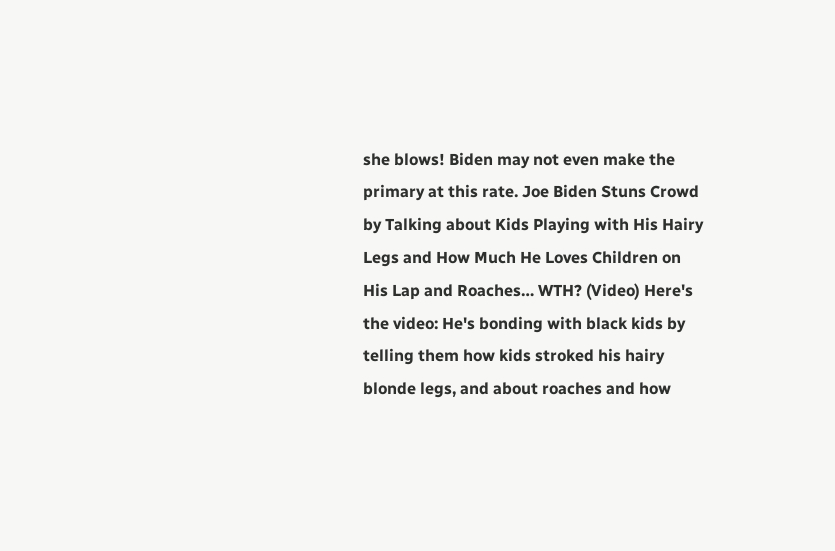she blows! Biden may not even make the primary at this rate. Joe Biden Stuns Crowd by Talking about Kids Playing with His Hairy Legs and How Much He Loves Children on His Lap and Roaches… WTH? (Video) Here's the video: He's bonding with black kids by telling them how kids stroked his hairy blonde legs, and about roaches and how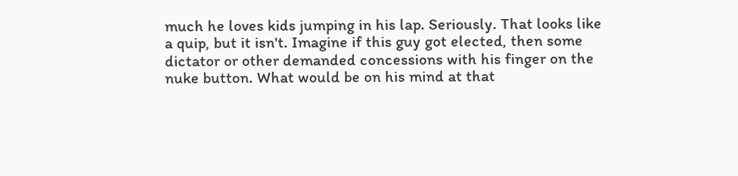much he loves kids jumping in his lap. Seriously. That looks like a quip, but it isn't. Imagine if this guy got elected, then some dictator or other demanded concessions with his finger on the nuke button. What would be on his mind at that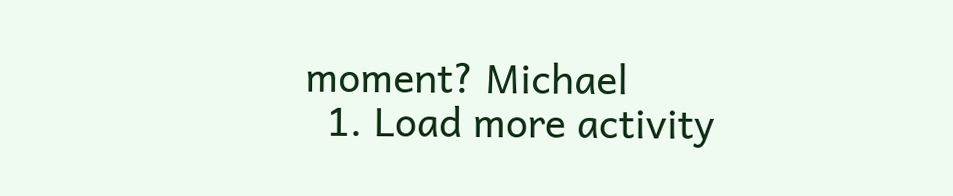moment? Michael
  1. Load more activity